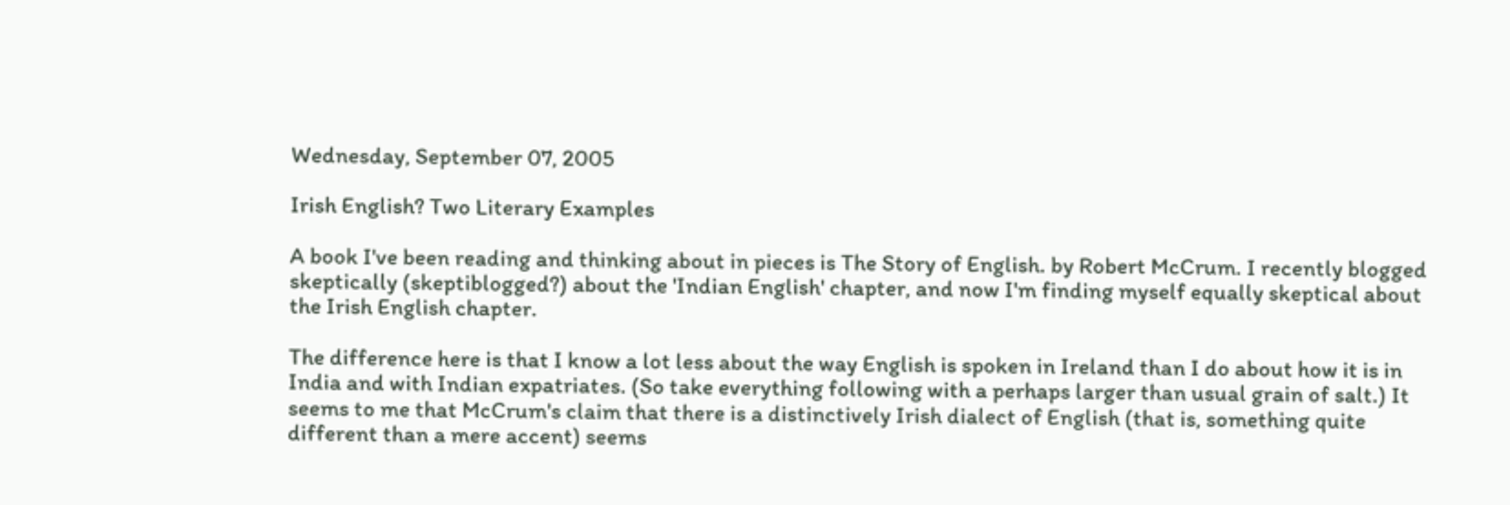Wednesday, September 07, 2005

Irish English? Two Literary Examples

A book I've been reading and thinking about in pieces is The Story of English. by Robert McCrum. I recently blogged skeptically (skeptiblogged?) about the 'Indian English' chapter, and now I'm finding myself equally skeptical about the Irish English chapter.

The difference here is that I know a lot less about the way English is spoken in Ireland than I do about how it is in India and with Indian expatriates. (So take everything following with a perhaps larger than usual grain of salt.) It seems to me that McCrum's claim that there is a distinctively Irish dialect of English (that is, something quite different than a mere accent) seems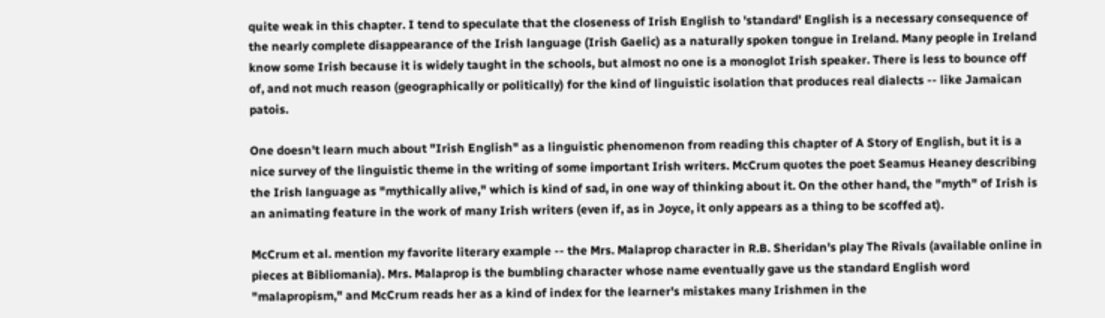quite weak in this chapter. I tend to speculate that the closeness of Irish English to 'standard' English is a necessary consequence of the nearly complete disappearance of the Irish language (Irish Gaelic) as a naturally spoken tongue in Ireland. Many people in Ireland know some Irish because it is widely taught in the schools, but almost no one is a monoglot Irish speaker. There is less to bounce off of, and not much reason (geographically or politically) for the kind of linguistic isolation that produces real dialects -- like Jamaican patois.

One doesn't learn much about "Irish English" as a linguistic phenomenon from reading this chapter of A Story of English, but it is a nice survey of the linguistic theme in the writing of some important Irish writers. McCrum quotes the poet Seamus Heaney describing the Irish language as "mythically alive," which is kind of sad, in one way of thinking about it. On the other hand, the "myth" of Irish is an animating feature in the work of many Irish writers (even if, as in Joyce, it only appears as a thing to be scoffed at).

McCrum et al. mention my favorite literary example -- the Mrs. Malaprop character in R.B. Sheridan's play The Rivals (available online in pieces at Bibliomania). Mrs. Malaprop is the bumbling character whose name eventually gave us the standard English word "malapropism," and McCrum reads her as a kind of index for the learner's mistakes many Irishmen in the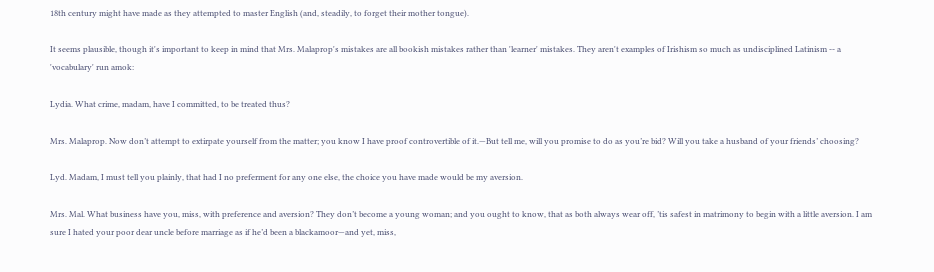18th century might have made as they attempted to master English (and, steadily, to forget their mother tongue).

It seems plausible, though it's important to keep in mind that Mrs. Malaprop's mistakes are all bookish mistakes rather than 'learner' mistakes. They aren't examples of Irishism so much as undisciplined Latinism -- a 'vocabulary' run amok:

Lydia. What crime, madam, have I committed, to be treated thus?

Mrs. Malaprop. Now don’t attempt to extirpate yourself from the matter; you know I have proof controvertible of it.—But tell me, will you promise to do as you’re bid? Will you take a husband of your friends’ choosing?

Lyd. Madam, I must tell you plainly, that had I no preferment for any one else, the choice you have made would be my aversion.

Mrs. Mal. What business have you, miss, with preference and aversion? They don’t become a young woman; and you ought to know, that as both always wear off, ’tis safest in matrimony to begin with a little aversion. I am sure I hated your poor dear uncle before marriage as if he’d been a blackamoor—and yet, miss,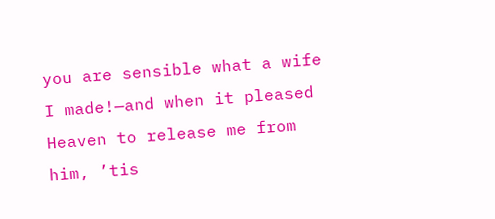you are sensible what a wife I made!—and when it pleased Heaven to release me from him, ’tis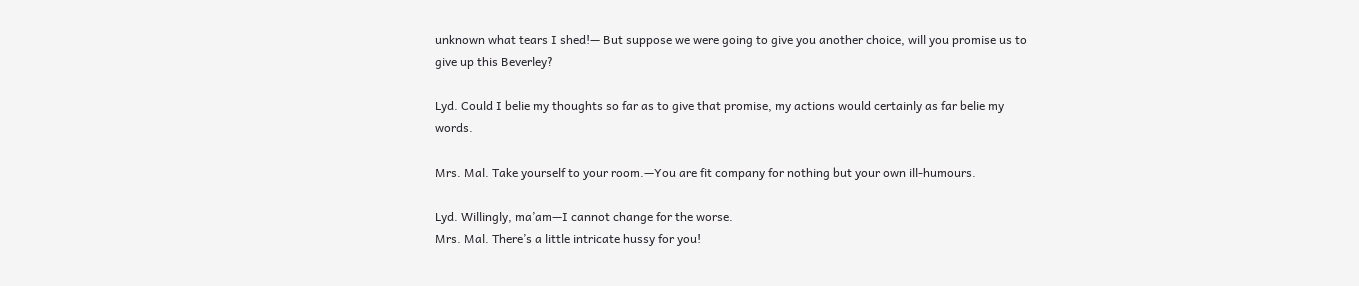unknown what tears I shed!— But suppose we were going to give you another choice, will you promise us to give up this Beverley?

Lyd. Could I belie my thoughts so far as to give that promise, my actions would certainly as far belie my words.

Mrs. Mal. Take yourself to your room.—You are fit company for nothing but your own ill-humours.

Lyd. Willingly, ma’am—I cannot change for the worse.
Mrs. Mal. There’s a little intricate hussy for you!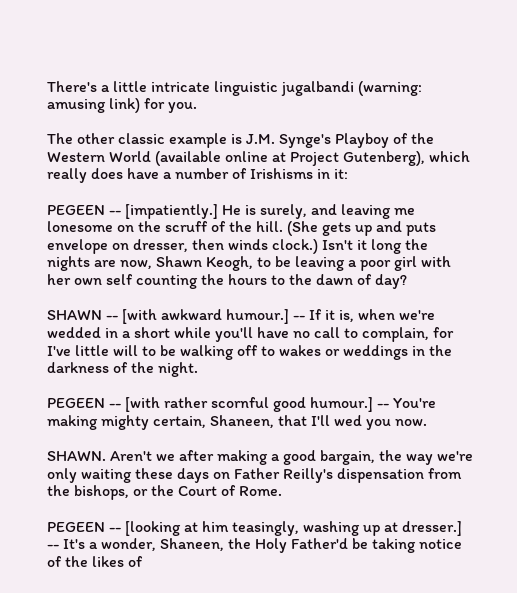There's a little intricate linguistic jugalbandi (warning: amusing link) for you.

The other classic example is J.M. Synge's Playboy of the Western World (available online at Project Gutenberg), which really does have a number of Irishisms in it:

PEGEEN -- [impatiently.] He is surely, and leaving me lonesome on the scruff of the hill. (She gets up and puts envelope on dresser, then winds clock.) Isn't it long the nights are now, Shawn Keogh, to be leaving a poor girl with her own self counting the hours to the dawn of day?

SHAWN -- [with awkward humour.] -- If it is, when we're wedded in a short while you'll have no call to complain, for I've little will to be walking off to wakes or weddings in the darkness of the night.

PEGEEN -- [with rather scornful good humour.] -- You're making mighty certain, Shaneen, that I'll wed you now.

SHAWN. Aren't we after making a good bargain, the way we're only waiting these days on Father Reilly's dispensation from the bishops, or the Court of Rome.

PEGEEN -- [looking at him teasingly, washing up at dresser.] -- It's a wonder, Shaneen, the Holy Father'd be taking notice of the likes of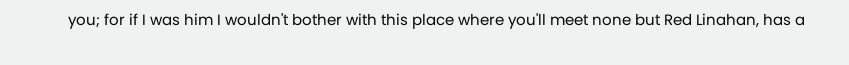you; for if I was him I wouldn't bother with this place where you'll meet none but Red Linahan, has a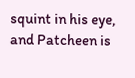squint in his eye, and Patcheen is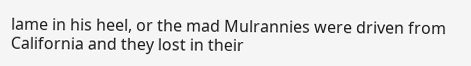lame in his heel, or the mad Mulrannies were driven from California and they lost in their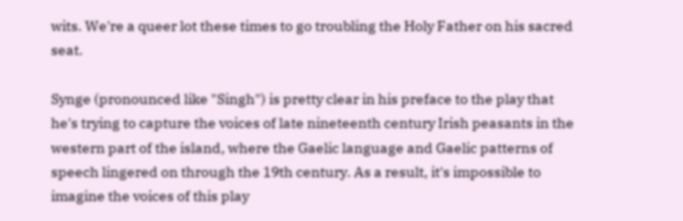wits. We're a queer lot these times to go troubling the Holy Father on his sacred seat.

Synge (pronounced like "Singh") is pretty clear in his preface to the play that he's trying to capture the voices of late nineteenth century Irish peasants in the western part of the island, where the Gaelic language and Gaelic patterns of speech lingered on through the 19th century. As a result, it's impossible to imagine the voices of this play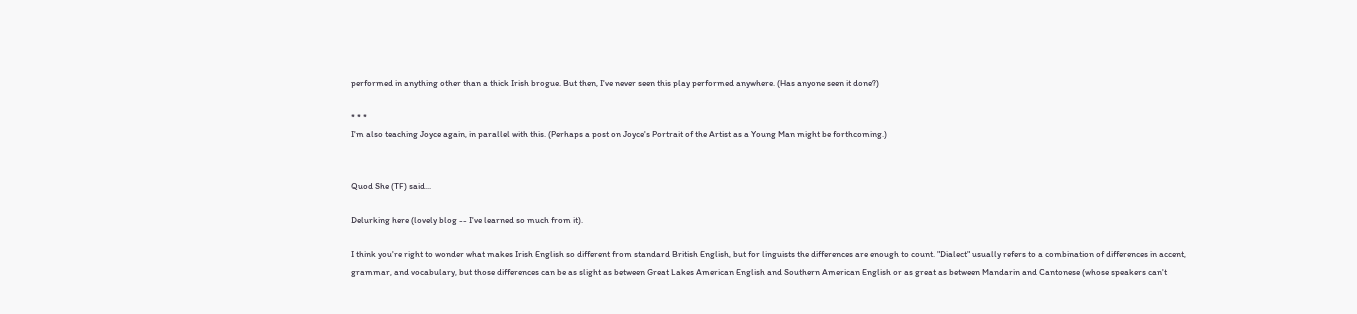performed in anything other than a thick Irish brogue. But then, I've never seen this play performed anywhere. (Has anyone seen it done?)

* * *
I'm also teaching Joyce again, in parallel with this. (Perhaps a post on Joyce's Portrait of the Artist as a Young Man might be forthcoming.)


Quod She (TF) said...

Delurking here (lovely blog -- I've learned so much from it).

I think you're right to wonder what makes Irish English so different from standard British English, but for linguists the differences are enough to count. "Dialect" usually refers to a combination of differences in accent, grammar, and vocabulary, but those differences can be as slight as between Great Lakes American English and Southern American English or as great as between Mandarin and Cantonese (whose speakers can't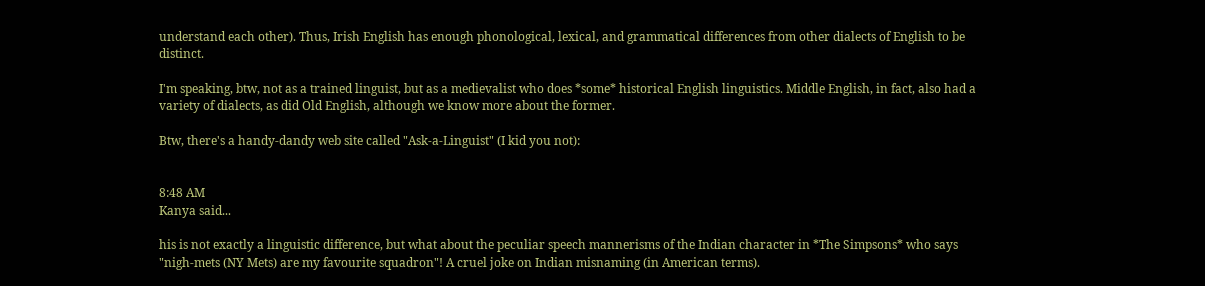understand each other). Thus, Irish English has enough phonological, lexical, and grammatical differences from other dialects of English to be distinct.

I'm speaking, btw, not as a trained linguist, but as a medievalist who does *some* historical English linguistics. Middle English, in fact, also had a variety of dialects, as did Old English, although we know more about the former.

Btw, there's a handy-dandy web site called "Ask-a-Linguist" (I kid you not):


8:48 AM
Kanya said...

his is not exactly a linguistic difference, but what about the peculiar speech mannerisms of the Indian character in *The Simpsons* who says "nigh-mets (NY Mets) are my favourite squadron"! A cruel joke on Indian misnaming (in American terms).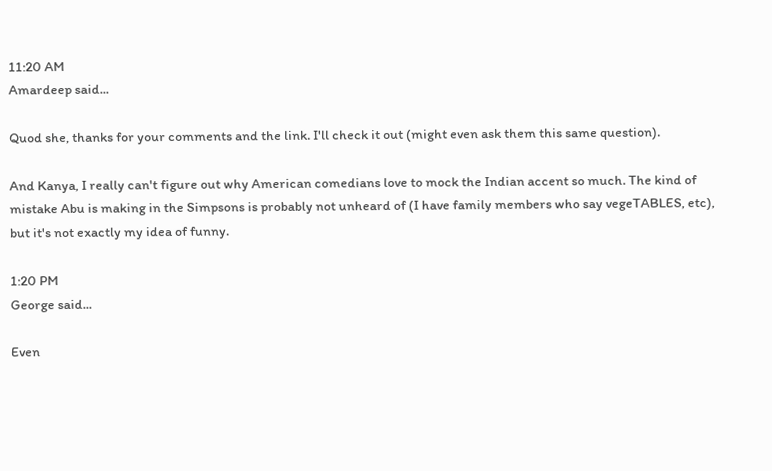11:20 AM
Amardeep said...

Quod she, thanks for your comments and the link. I'll check it out (might even ask them this same question).

And Kanya, I really can't figure out why American comedians love to mock the Indian accent so much. The kind of mistake Abu is making in the Simpsons is probably not unheard of (I have family members who say vegeTABLES, etc), but it's not exactly my idea of funny.

1:20 PM
George said...

Even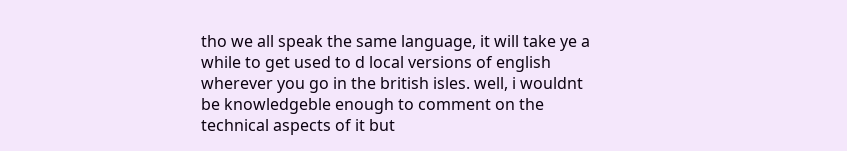tho we all speak the same language, it will take ye a while to get used to d local versions of english wherever you go in the british isles. well, i wouldnt be knowledgeble enough to comment on the technical aspects of it but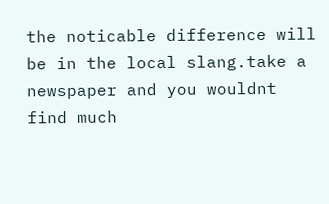the noticable difference will be in the local slang.take a newspaper and you wouldnt find much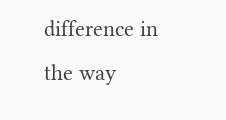difference in the way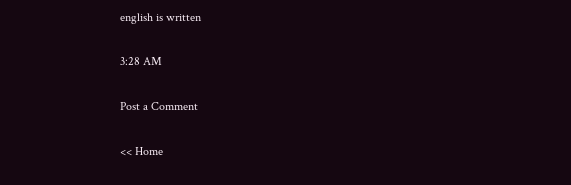english is written

3:28 AM

Post a Comment

<< Home